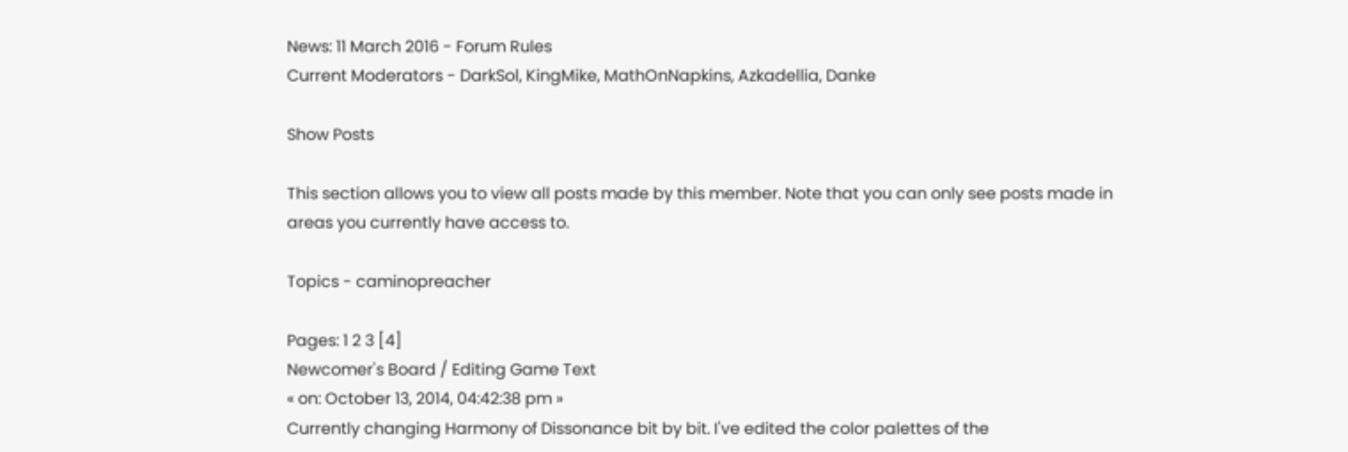News: 11 March 2016 - Forum Rules
Current Moderators - DarkSol, KingMike, MathOnNapkins, Azkadellia, Danke

Show Posts

This section allows you to view all posts made by this member. Note that you can only see posts made in areas you currently have access to.

Topics - caminopreacher

Pages: 1 2 3 [4]
Newcomer's Board / Editing Game Text
« on: October 13, 2014, 04:42:38 pm »
Currently changing Harmony of Dissonance bit by bit. I've edited the color palettes of the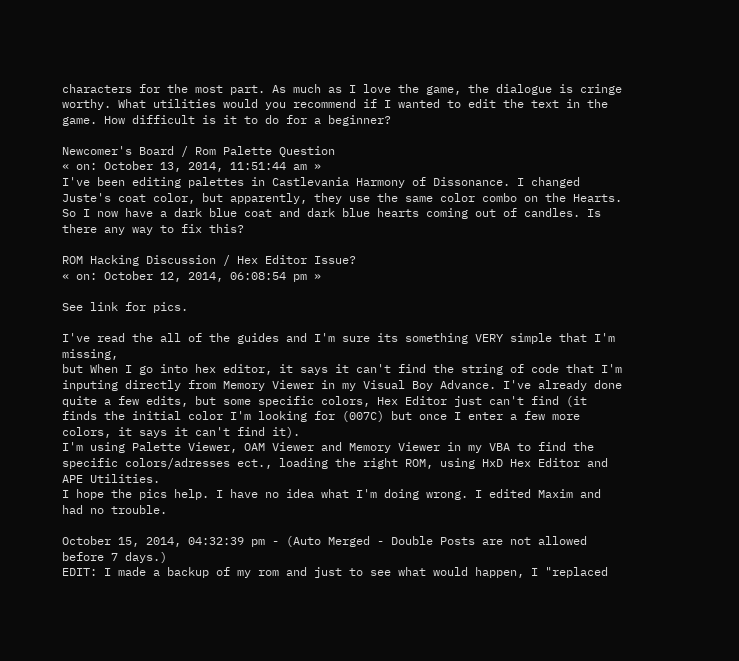characters for the most part. As much as I love the game, the dialogue is cringe worthy. What utilities would you recommend if I wanted to edit the text in the game. How difficult is it to do for a beginner?

Newcomer's Board / Rom Palette Question
« on: October 13, 2014, 11:51:44 am »
I've been editing palettes in Castlevania Harmony of Dissonance. I changed Juste's coat color, but apparently, they use the same color combo on the Hearts. So I now have a dark blue coat and dark blue hearts coming out of candles. Is there any way to fix this?

ROM Hacking Discussion / Hex Editor Issue?
« on: October 12, 2014, 06:08:54 pm »

See link for pics.

I've read the all of the guides and I'm sure its something VERY simple that I'm missing,
but When I go into hex editor, it says it can't find the string of code that I'm inputing directly from Memory Viewer in my Visual Boy Advance. I've already done quite a few edits, but some specific colors, Hex Editor just can't find (it finds the initial color I'm looking for (007C) but once I enter a few more colors, it says it can't find it).
I'm using Palette Viewer, OAM Viewer and Memory Viewer in my VBA to find the specific colors/adresses ect., loading the right ROM, using HxD Hex Editor and APE Utilities.
I hope the pics help. I have no idea what I'm doing wrong. I edited Maxim and had no trouble.

October 15, 2014, 04:32:39 pm - (Auto Merged - Double Posts are not allowed before 7 days.)
EDIT: I made a backup of my rom and just to see what would happen, I "replaced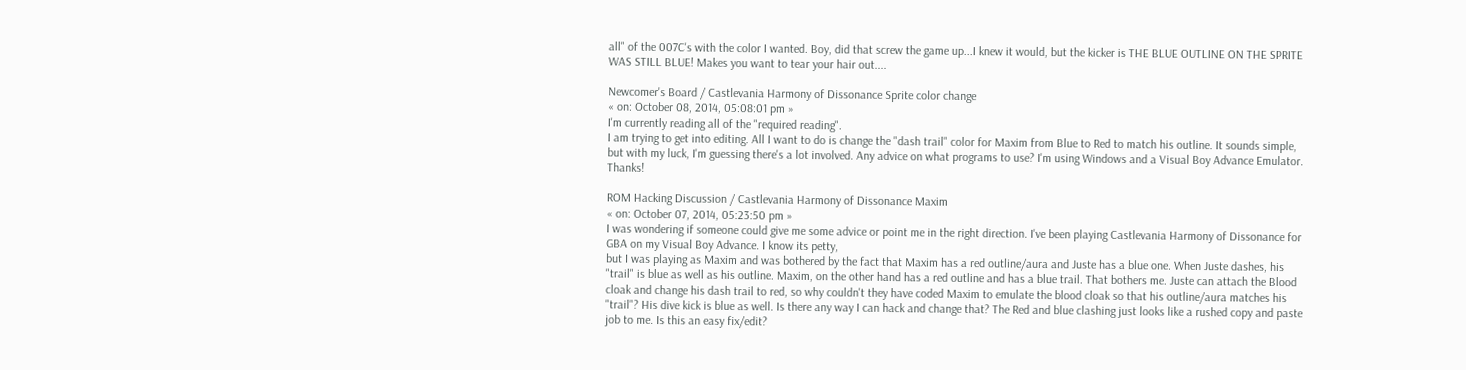all" of the 007C's with the color I wanted. Boy, did that screw the game up...I knew it would, but the kicker is THE BLUE OUTLINE ON THE SPRITE WAS STILL BLUE! Makes you want to tear your hair out....

Newcomer's Board / Castlevania Harmony of Dissonance Sprite color change
« on: October 08, 2014, 05:08:01 pm »
I'm currently reading all of the "required reading".
I am trying to get into editing. All I want to do is change the "dash trail" color for Maxim from Blue to Red to match his outline. It sounds simple, but with my luck, I'm guessing there's a lot involved. Any advice on what programs to use? I'm using Windows and a Visual Boy Advance Emulator. Thanks!

ROM Hacking Discussion / Castlevania Harmony of Dissonance Maxim
« on: October 07, 2014, 05:23:50 pm »
I was wondering if someone could give me some advice or point me in the right direction. I've been playing Castlevania Harmony of Dissonance for GBA on my Visual Boy Advance. I know its petty,
but I was playing as Maxim and was bothered by the fact that Maxim has a red outline/aura and Juste has a blue one. When Juste dashes, his "trail" is blue as well as his outline. Maxim, on the other hand has a red outline and has a blue trail. That bothers me. Juste can attach the Blood cloak and change his dash trail to red, so why couldn't they have coded Maxim to emulate the blood cloak so that his outline/aura matches his "trail"? His dive kick is blue as well. Is there any way I can hack and change that? The Red and blue clashing just looks like a rushed copy and paste job to me. Is this an easy fix/edit?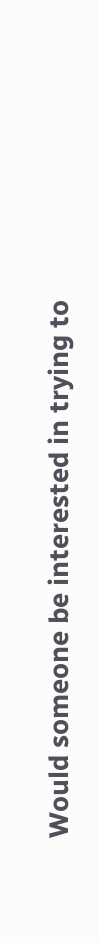Would someone be interested in trying to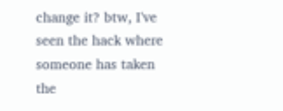change it? btw, I've seen the hack where someone has taken the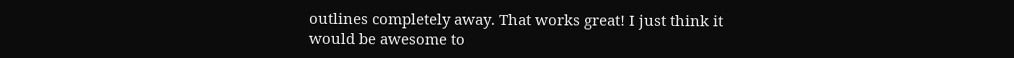outlines completely away. That works great! I just think it would be awesome to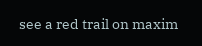see a red trail on maxim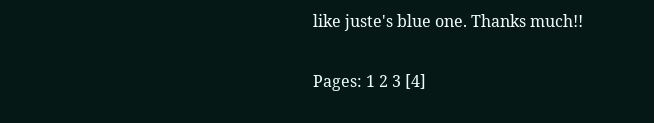like juste's blue one. Thanks much!!

Pages: 1 2 3 [4]